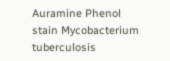Auramine Phenol stain Mycobacterium tuberculosis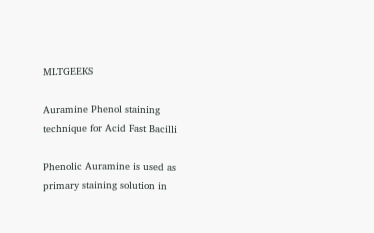MLTGEEKS

Auramine Phenol staining technique for Acid Fast Bacilli

Phenolic Auramine is used as primary staining solution in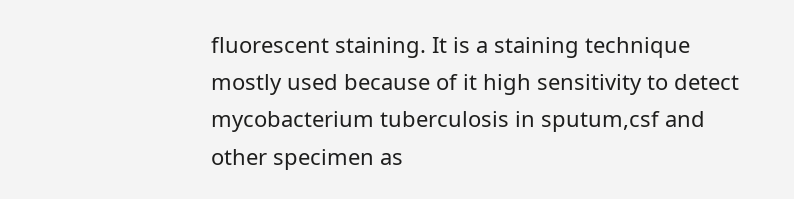fluorescent staining. It is a staining technique mostly used because of it high sensitivity to detect mycobacterium tuberculosis in sputum,csf and other specimen as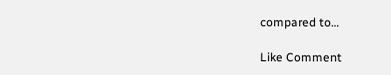compared to…

Like Comment